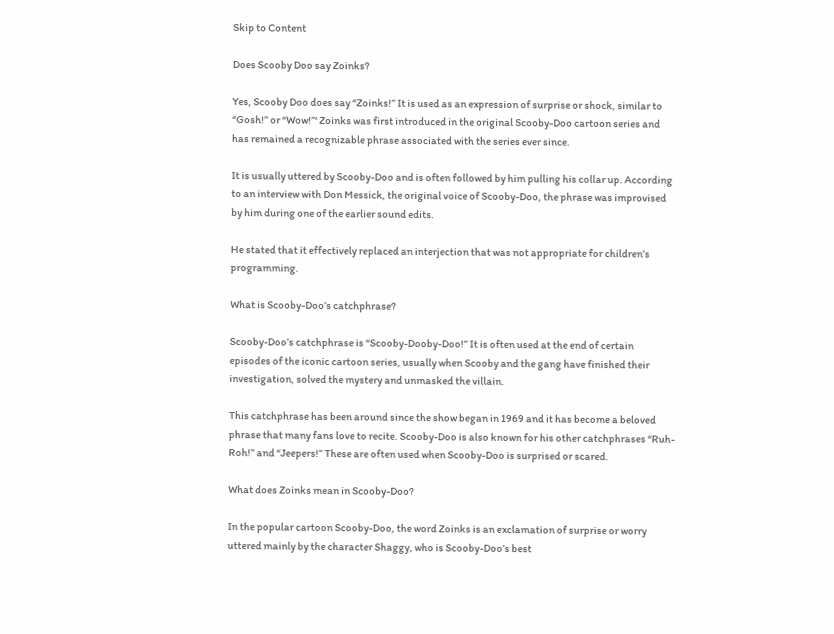Skip to Content

Does Scooby Doo say Zoinks?

Yes, Scooby Doo does say “Zoinks!” It is used as an expression of surprise or shock, similar to “Gosh!” or “Wow!”‘ Zoinks was first introduced in the original Scooby-Doo cartoon series and has remained a recognizable phrase associated with the series ever since.

It is usually uttered by Scooby-Doo and is often followed by him pulling his collar up. According to an interview with Don Messick, the original voice of Scooby-Doo, the phrase was improvised by him during one of the earlier sound edits.

He stated that it effectively replaced an interjection that was not appropriate for children’s programming.

What is Scooby-Doo’s catchphrase?

Scooby-Doo’s catchphrase is “Scooby-Dooby-Doo!” It is often used at the end of certain episodes of the iconic cartoon series, usually when Scooby and the gang have finished their investigation, solved the mystery and unmasked the villain.

This catchphrase has been around since the show began in 1969 and it has become a beloved phrase that many fans love to recite. Scooby-Doo is also known for his other catchphrases “Ruh-Roh!” and “Jeepers!” These are often used when Scooby-Doo is surprised or scared.

What does Zoinks mean in Scooby-Doo?

In the popular cartoon Scooby-Doo, the word Zoinks is an exclamation of surprise or worry uttered mainly by the character Shaggy, who is Scooby-Doo’s best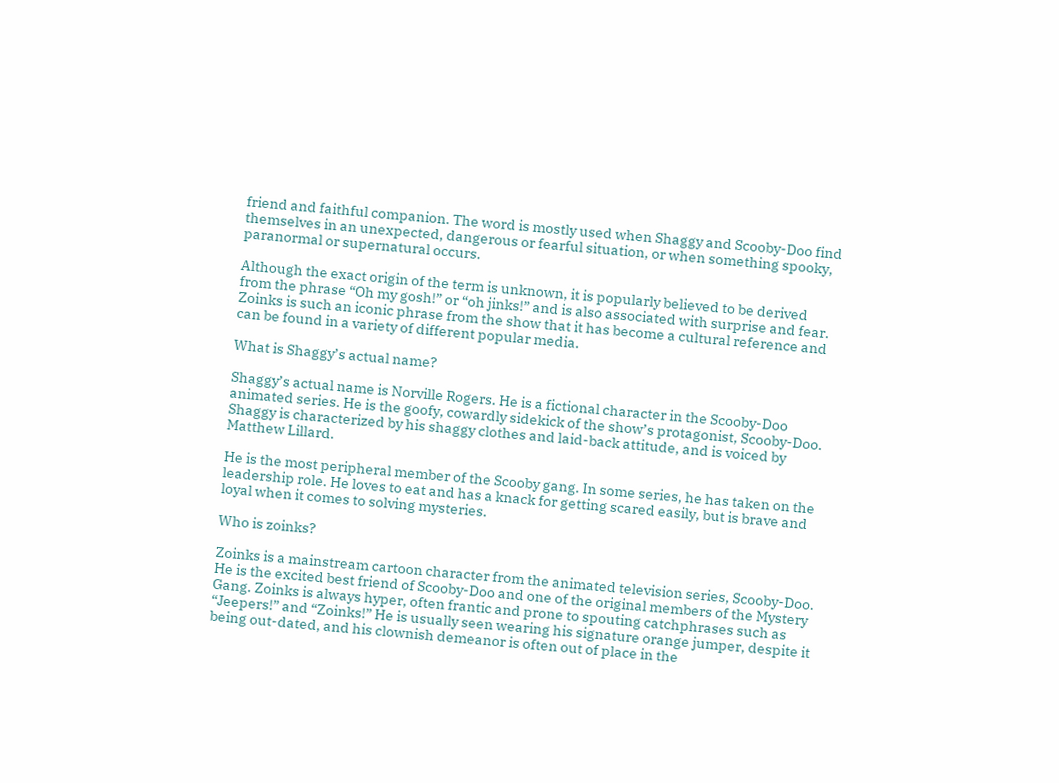friend and faithful companion. The word is mostly used when Shaggy and Scooby-Doo find themselves in an unexpected, dangerous or fearful situation, or when something spooky, paranormal or supernatural occurs.

Although the exact origin of the term is unknown, it is popularly believed to be derived from the phrase “Oh my gosh!” or “oh jinks!” and is also associated with surprise and fear. Zoinks is such an iconic phrase from the show that it has become a cultural reference and can be found in a variety of different popular media.

What is Shaggy’s actual name?

Shaggy’s actual name is Norville Rogers. He is a fictional character in the Scooby-Doo animated series. He is the goofy, cowardly sidekick of the show’s protagonist, Scooby-Doo. Shaggy is characterized by his shaggy clothes and laid-back attitude, and is voiced by Matthew Lillard.

He is the most peripheral member of the Scooby gang. In some series, he has taken on the leadership role. He loves to eat and has a knack for getting scared easily, but is brave and loyal when it comes to solving mysteries.

Who is zoinks?

Zoinks is a mainstream cartoon character from the animated television series, Scooby-Doo. He is the excited best friend of Scooby-Doo and one of the original members of the Mystery Gang. Zoinks is always hyper, often frantic and prone to spouting catchphrases such as “Jeepers!” and “Zoinks!” He is usually seen wearing his signature orange jumper, despite it being out-dated, and his clownish demeanor is often out of place in the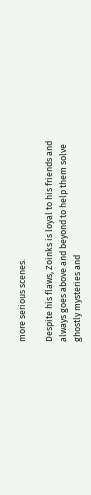more serious scenes.

Despite his flaws, Zoinks is loyal to his friends and always goes above and beyond to help them solve ghostly mysteries and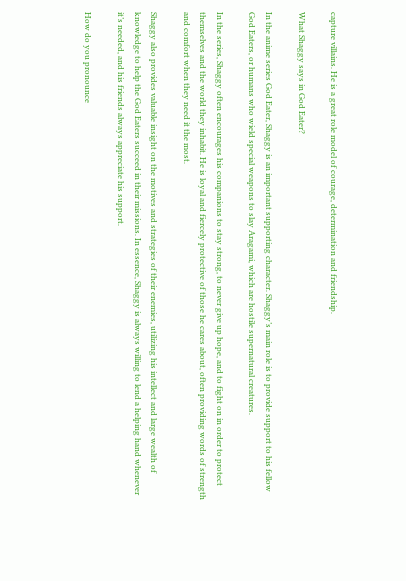capture villains. He is a great role model of courage, determination and friendship.

What Shaggy says in God Eater?

In the anime series God Eater, Shaggy is an important supporting character. Shaggy’s main role is to provide support to his fellow God Eaters, or humans who wield special weapons to slay Aragami, which are hostile supernatural creatures.

In the series, Shaggy often encourages his companions to stay strong, to never give up hope, and to fight on in order to protect themselves and the world they inhabit. He is loyal and fiercely protective of those he cares about, often providing words of strength and comfort when they need it the most.

Shaggy also provides valuable insight on the motives and strategies of their enemies, utilizing his intellect and large wealth of knowledge to help the God Eaters succeed in their missions. In essence, Shaggy is always willing to lend a helping hand whenever it’s needed, and his friends always appreciate his support.

How do you pronounce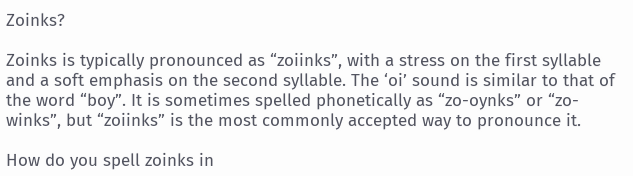Zoinks?

Zoinks is typically pronounced as “zoiinks”, with a stress on the first syllable and a soft emphasis on the second syllable. The ‘oi’ sound is similar to that of the word “boy”. It is sometimes spelled phonetically as “zo-oynks” or “zo-winks”, but “zoiinks” is the most commonly accepted way to pronounce it.

How do you spell zoinks in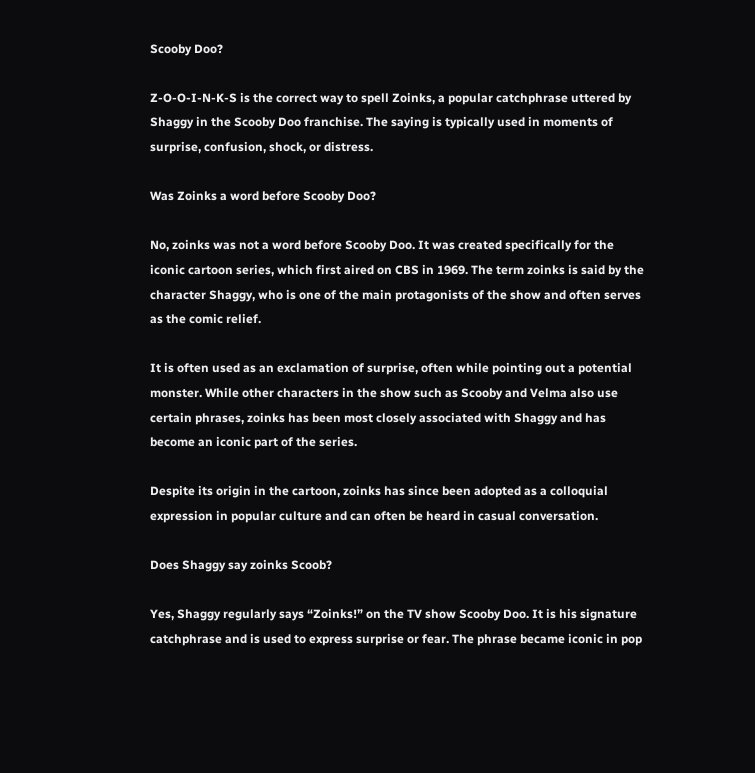Scooby Doo?

Z-O-O-I-N-K-S is the correct way to spell Zoinks, a popular catchphrase uttered by Shaggy in the Scooby Doo franchise. The saying is typically used in moments of surprise, confusion, shock, or distress.

Was Zoinks a word before Scooby Doo?

No, zoinks was not a word before Scooby Doo. It was created specifically for the iconic cartoon series, which first aired on CBS in 1969. The term zoinks is said by the character Shaggy, who is one of the main protagonists of the show and often serves as the comic relief.

It is often used as an exclamation of surprise, often while pointing out a potential monster. While other characters in the show such as Scooby and Velma also use certain phrases, zoinks has been most closely associated with Shaggy and has become an iconic part of the series.

Despite its origin in the cartoon, zoinks has since been adopted as a colloquial expression in popular culture and can often be heard in casual conversation.

Does Shaggy say zoinks Scoob?

Yes, Shaggy regularly says “Zoinks!” on the TV show Scooby Doo. It is his signature catchphrase and is used to express surprise or fear. The phrase became iconic in pop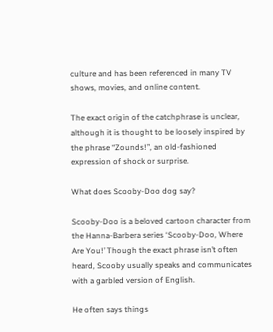culture and has been referenced in many TV shows, movies, and online content.

The exact origin of the catchphrase is unclear, although it is thought to be loosely inspired by the phrase “Zounds!”, an old-fashioned expression of shock or surprise.

What does Scooby-Doo dog say?

Scooby-Doo is a beloved cartoon character from the Hanna-Barbera series ‘Scooby-Doo, Where Are You!’ Though the exact phrase isn’t often heard, Scooby usually speaks and communicates with a garbled version of English.

He often says things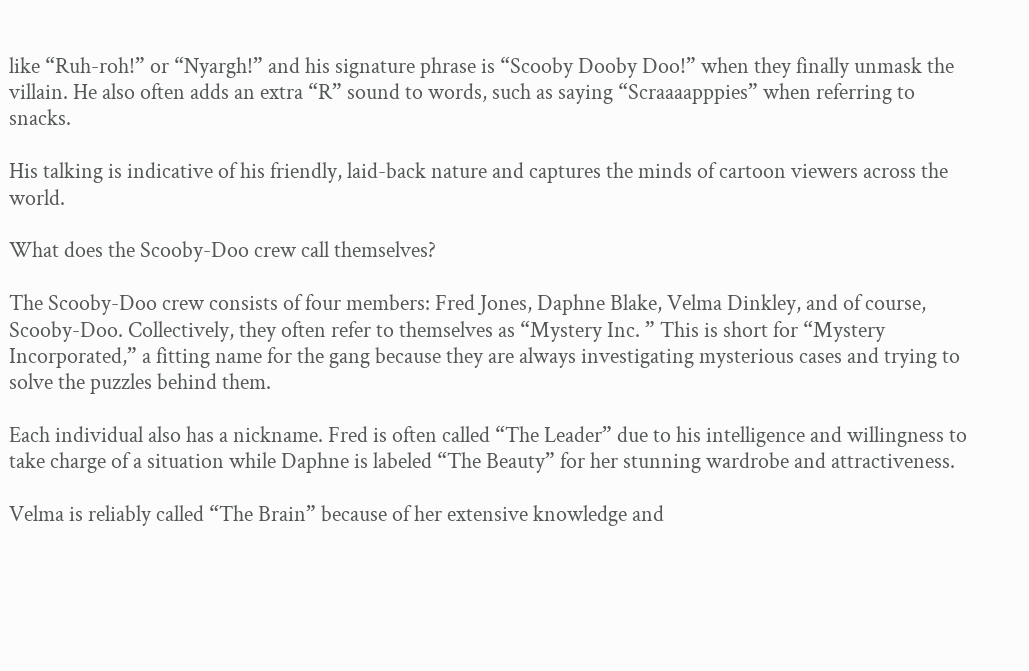like “Ruh-roh!” or “Nyargh!” and his signature phrase is “Scooby Dooby Doo!” when they finally unmask the villain. He also often adds an extra “R” sound to words, such as saying “Scraaaapppies” when referring to snacks.

His talking is indicative of his friendly, laid-back nature and captures the minds of cartoon viewers across the world.

What does the Scooby-Doo crew call themselves?

The Scooby-Doo crew consists of four members: Fred Jones, Daphne Blake, Velma Dinkley, and of course, Scooby-Doo. Collectively, they often refer to themselves as “Mystery Inc. ” This is short for “Mystery Incorporated,” a fitting name for the gang because they are always investigating mysterious cases and trying to solve the puzzles behind them.

Each individual also has a nickname. Fred is often called “The Leader” due to his intelligence and willingness to take charge of a situation while Daphne is labeled “The Beauty” for her stunning wardrobe and attractiveness.

Velma is reliably called “The Brain” because of her extensive knowledge and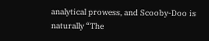analytical prowess, and Scooby-Doo is naturally “The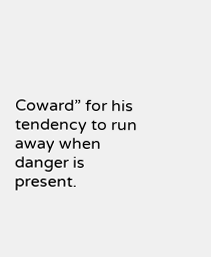Coward” for his tendency to run away when danger is present.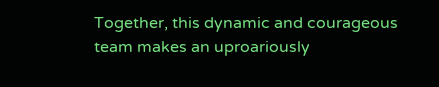Together, this dynamic and courageous team makes an uproariously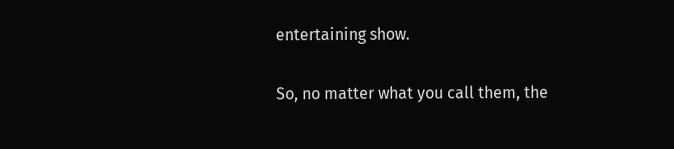entertaining show.

So, no matter what you call them, the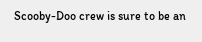Scooby-Doo crew is sure to be an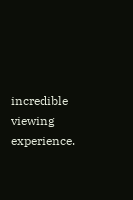incredible viewing experience.